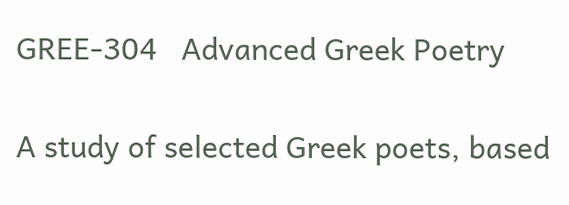GREE-304   Advanced Greek Poetry

A study of selected Greek poets, based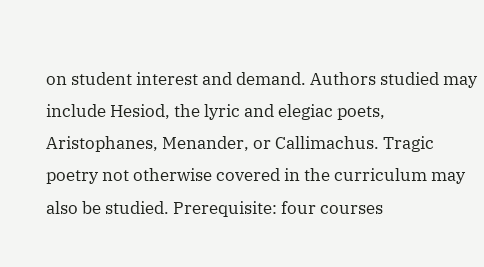on student interest and demand. Authors studied may include Hesiod, the lyric and elegiac poets, Aristophanes, Menander, or Callimachus. Tragic poetry not otherwise covered in the curriculum may also be studied. Prerequisite: four courses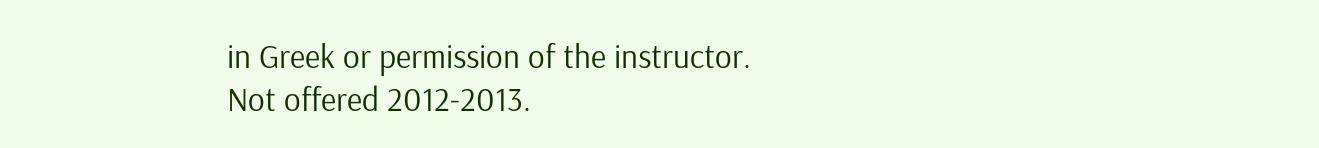in Greek or permission of the instructor. Not offered 2012-2013.